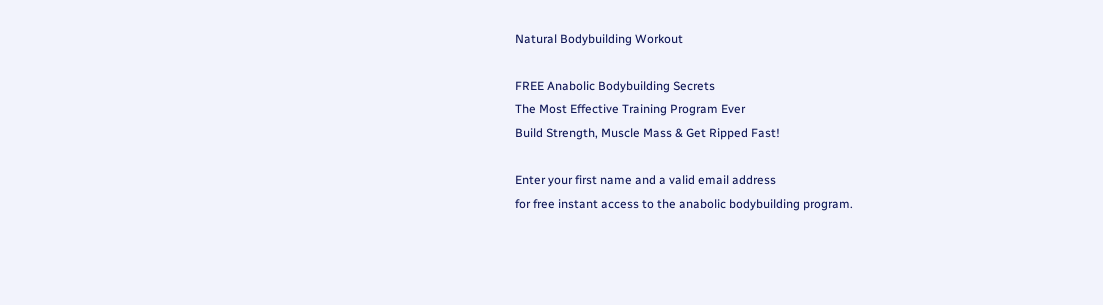Natural Bodybuilding Workout

FREE Anabolic Bodybuilding Secrets
The Most Effective Training Program Ever
Build Strength, Muscle Mass & Get Ripped Fast!

Enter your first name and a valid email address
for free instant access to the anabolic bodybuilding program.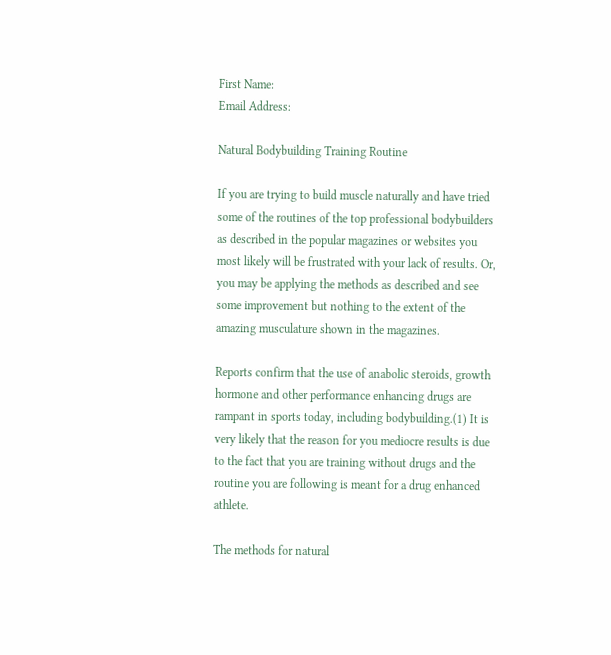First Name:
Email Address:

Natural Bodybuilding Training Routine

If you are trying to build muscle naturally and have tried some of the routines of the top professional bodybuilders as described in the popular magazines or websites you most likely will be frustrated with your lack of results. Or, you may be applying the methods as described and see some improvement but nothing to the extent of the amazing musculature shown in the magazines.

Reports confirm that the use of anabolic steroids, growth hormone and other performance enhancing drugs are rampant in sports today, including bodybuilding.(1) It is very likely that the reason for you mediocre results is due to the fact that you are training without drugs and the routine you are following is meant for a drug enhanced athlete.

The methods for natural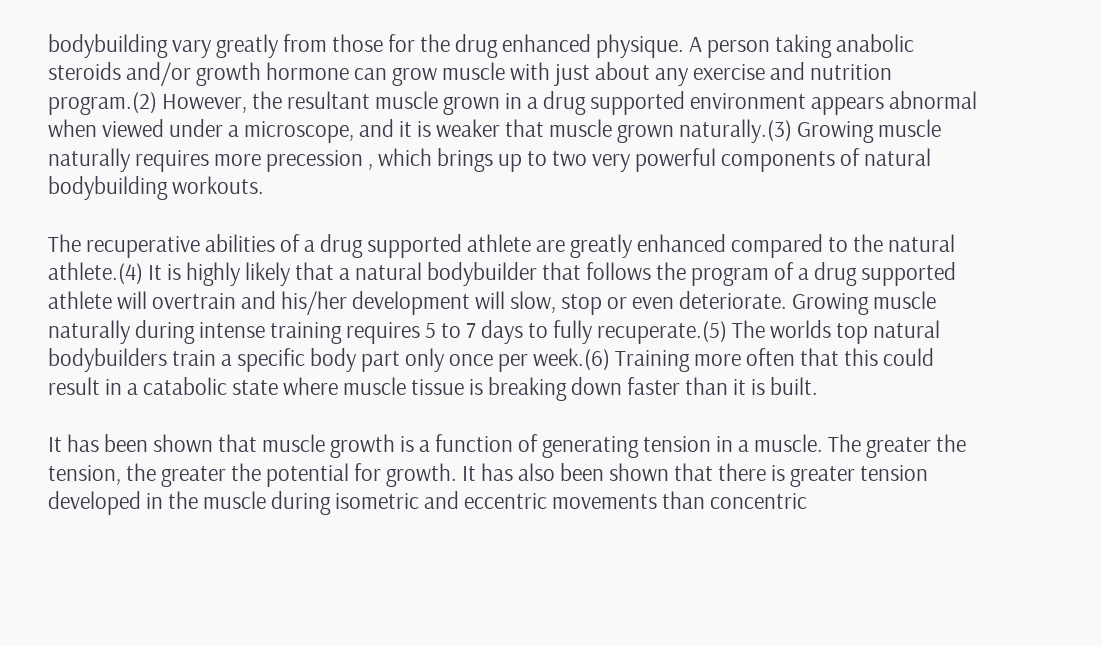bodybuilding vary greatly from those for the drug enhanced physique. A person taking anabolic steroids and/or growth hormone can grow muscle with just about any exercise and nutrition program.(2) However, the resultant muscle grown in a drug supported environment appears abnormal when viewed under a microscope, and it is weaker that muscle grown naturally.(3) Growing muscle naturally requires more precession , which brings up to two very powerful components of natural bodybuilding workouts.

The recuperative abilities of a drug supported athlete are greatly enhanced compared to the natural athlete.(4) It is highly likely that a natural bodybuilder that follows the program of a drug supported athlete will overtrain and his/her development will slow, stop or even deteriorate. Growing muscle naturally during intense training requires 5 to 7 days to fully recuperate.(5) The worlds top natural bodybuilders train a specific body part only once per week.(6) Training more often that this could result in a catabolic state where muscle tissue is breaking down faster than it is built.

It has been shown that muscle growth is a function of generating tension in a muscle. The greater the tension, the greater the potential for growth. It has also been shown that there is greater tension developed in the muscle during isometric and eccentric movements than concentric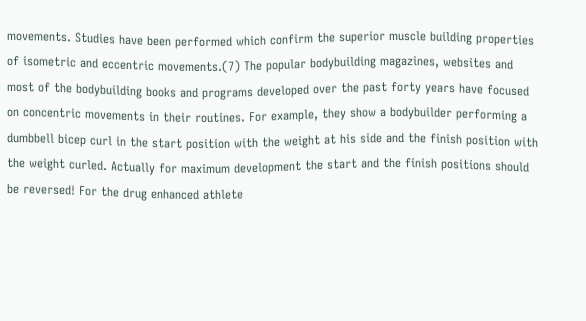movements. Studies have been performed which confirm the superior muscle building properties of isometric and eccentric movements.(7) The popular bodybuilding magazines, websites and most of the bodybuilding books and programs developed over the past forty years have focused on concentric movements in their routines. For example, they show a bodybuilder performing a dumbbell bicep curl in the start position with the weight at his side and the finish position with the weight curled. Actually for maximum development the start and the finish positions should be reversed! For the drug enhanced athlete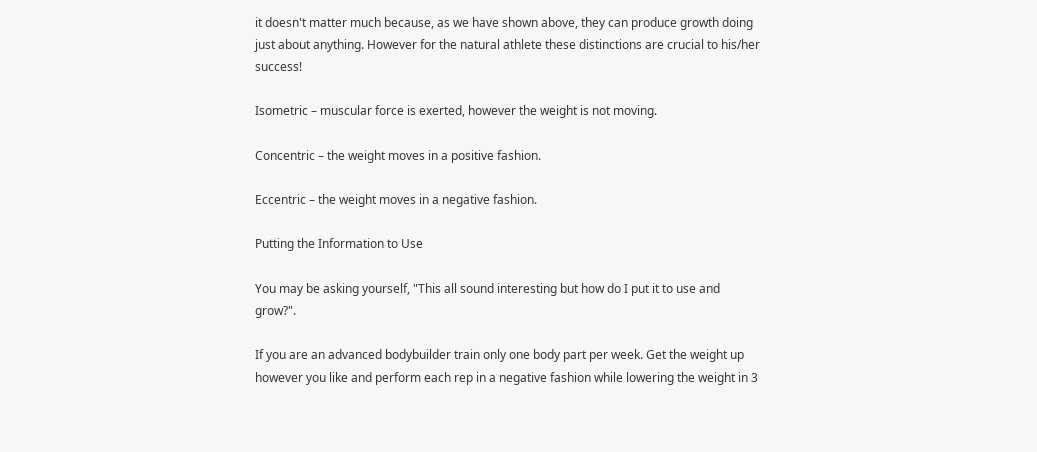it doesn't matter much because, as we have shown above, they can produce growth doing just about anything. However for the natural athlete these distinctions are crucial to his/her success!

Isometric – muscular force is exerted, however the weight is not moving.

Concentric – the weight moves in a positive fashion.

Eccentric – the weight moves in a negative fashion.

Putting the Information to Use

You may be asking yourself, "This all sound interesting but how do I put it to use and grow?".

If you are an advanced bodybuilder train only one body part per week. Get the weight up however you like and perform each rep in a negative fashion while lowering the weight in 3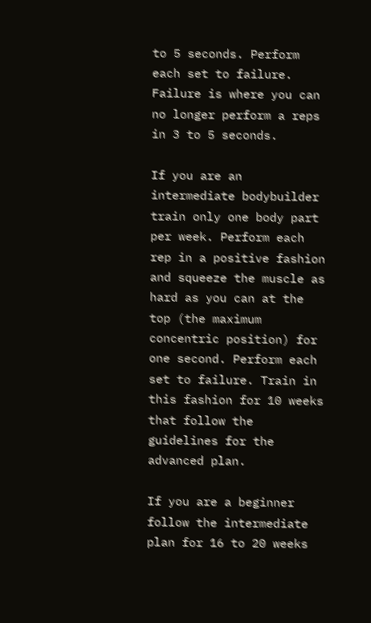to 5 seconds. Perform each set to failure. Failure is where you can no longer perform a reps in 3 to 5 seconds.

If you are an intermediate bodybuilder train only one body part per week. Perform each rep in a positive fashion and squeeze the muscle as hard as you can at the top (the maximum concentric position) for one second. Perform each set to failure. Train in this fashion for 10 weeks that follow the guidelines for the advanced plan.

If you are a beginner follow the intermediate plan for 16 to 20 weeks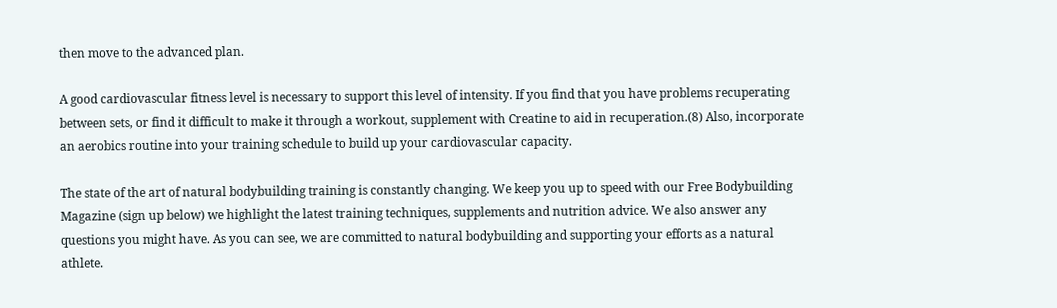then move to the advanced plan.

A good cardiovascular fitness level is necessary to support this level of intensity. If you find that you have problems recuperating between sets, or find it difficult to make it through a workout, supplement with Creatine to aid in recuperation.(8) Also, incorporate an aerobics routine into your training schedule to build up your cardiovascular capacity.

The state of the art of natural bodybuilding training is constantly changing. We keep you up to speed with our Free Bodybuilding Magazine (sign up below) we highlight the latest training techniques, supplements and nutrition advice. We also answer any questions you might have. As you can see, we are committed to natural bodybuilding and supporting your efforts as a natural athlete.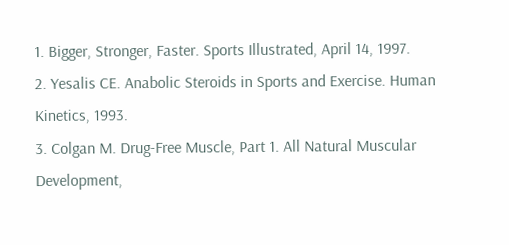1. Bigger, Stronger, Faster. Sports Illustrated, April 14, 1997.
2. Yesalis CE. Anabolic Steroids in Sports and Exercise. Human Kinetics, 1993.
3. Colgan M. Drug-Free Muscle, Part 1. All Natural Muscular Development,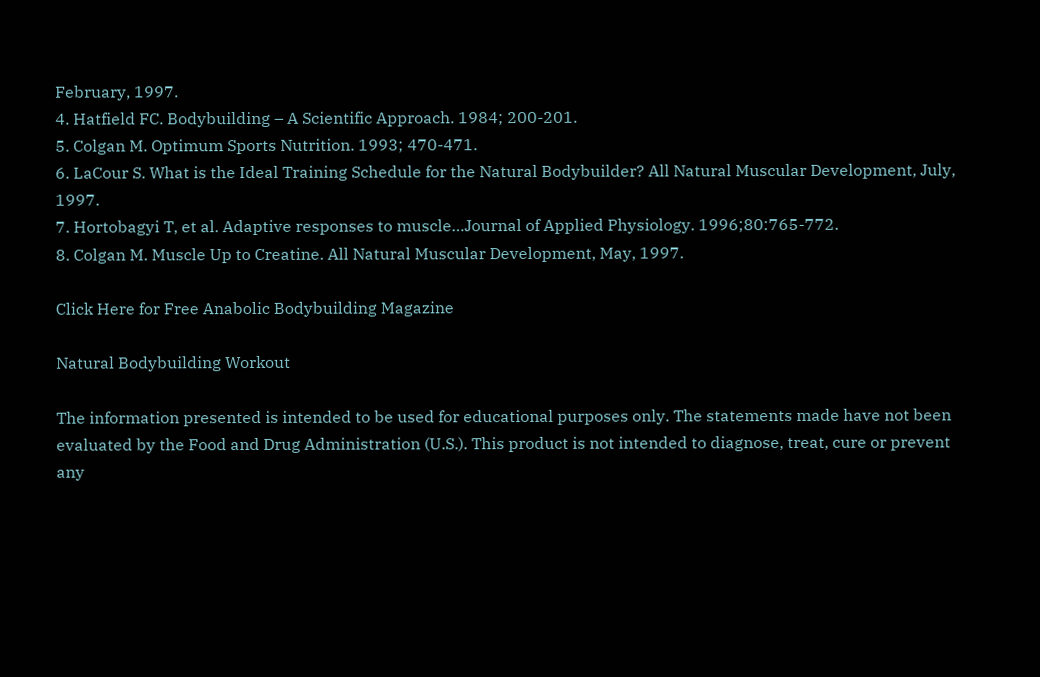February, 1997.
4. Hatfield FC. Bodybuilding – A Scientific Approach. 1984; 200-201.
5. Colgan M. Optimum Sports Nutrition. 1993; 470-471.
6. LaCour S. What is the Ideal Training Schedule for the Natural Bodybuilder? All Natural Muscular Development, July, 1997.
7. Hortobagyi T, et al. Adaptive responses to muscle…Journal of Applied Physiology. 1996;80:765-772.
8. Colgan M. Muscle Up to Creatine. All Natural Muscular Development, May, 1997.

Click Here for Free Anabolic Bodybuilding Magazine

Natural Bodybuilding Workout

The information presented is intended to be used for educational purposes only. The statements made have not been evaluated by the Food and Drug Administration (U.S.). This product is not intended to diagnose, treat, cure or prevent any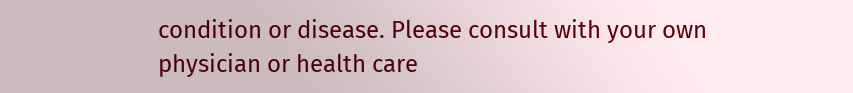condition or disease. Please consult with your own physician or health care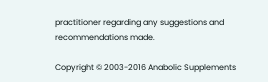practitioner regarding any suggestions and recommendations made.

Copyright © 2003-2016 Anabolic Supplements